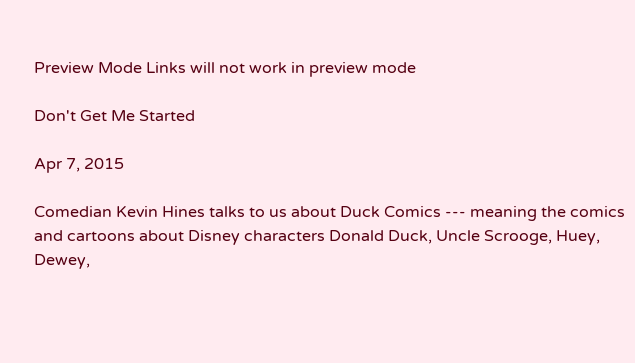Preview Mode Links will not work in preview mode

Don't Get Me Started

Apr 7, 2015

Comedian Kevin Hines talks to us about Duck Comics --- meaning the comics and cartoons about Disney characters Donald Duck, Uncle Scrooge, Huey, Dewey,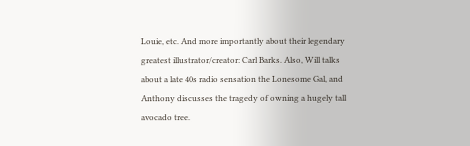Louie, etc. And more importantly about their legendary greatest illustrator/creator: Carl Barks. Also, Will talks about a late 40s radio sensation the Lonesome Gal, and Anthony discusses the tragedy of owning a hugely tall avocado tree.